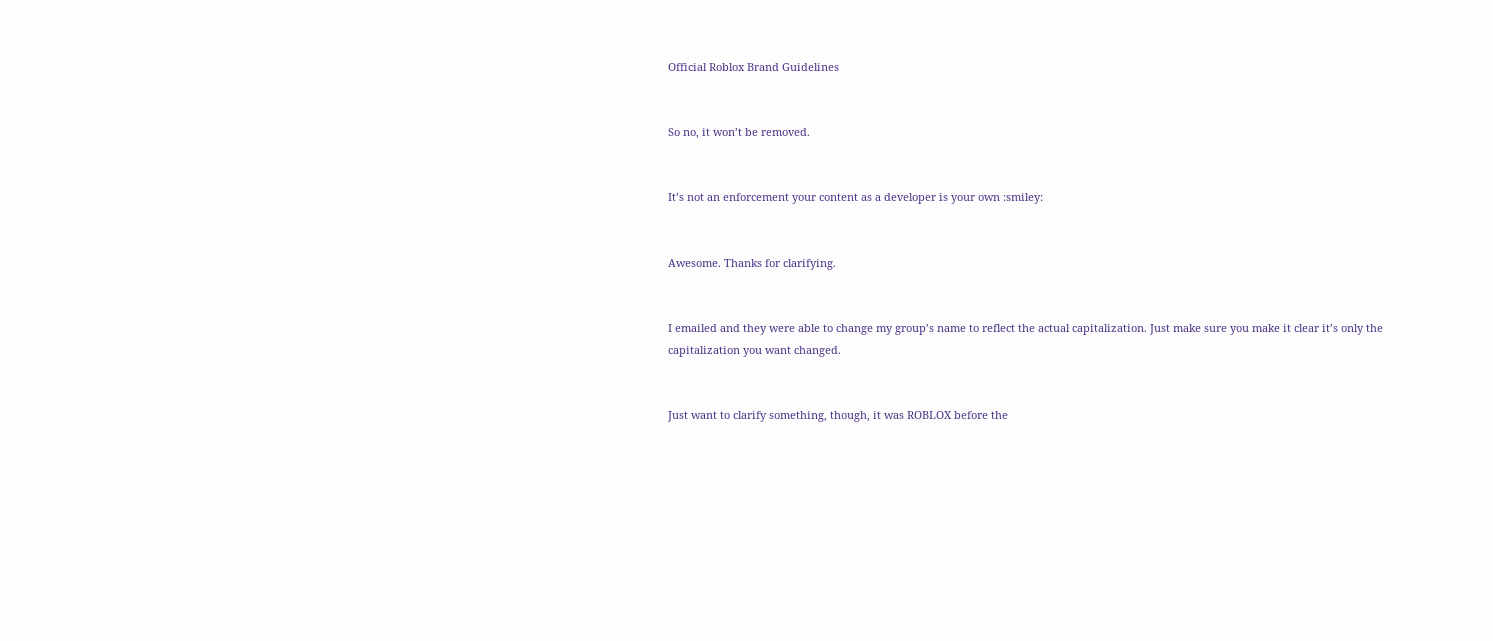Official Roblox Brand Guidelines


So no, it won’t be removed.


It’s not an enforcement your content as a developer is your own :smiley:


Awesome. Thanks for clarifying.


I emailed and they were able to change my group’s name to reflect the actual capitalization. Just make sure you make it clear it’s only the capitalization you want changed.


Just want to clarify something, though, it was ROBLOX before the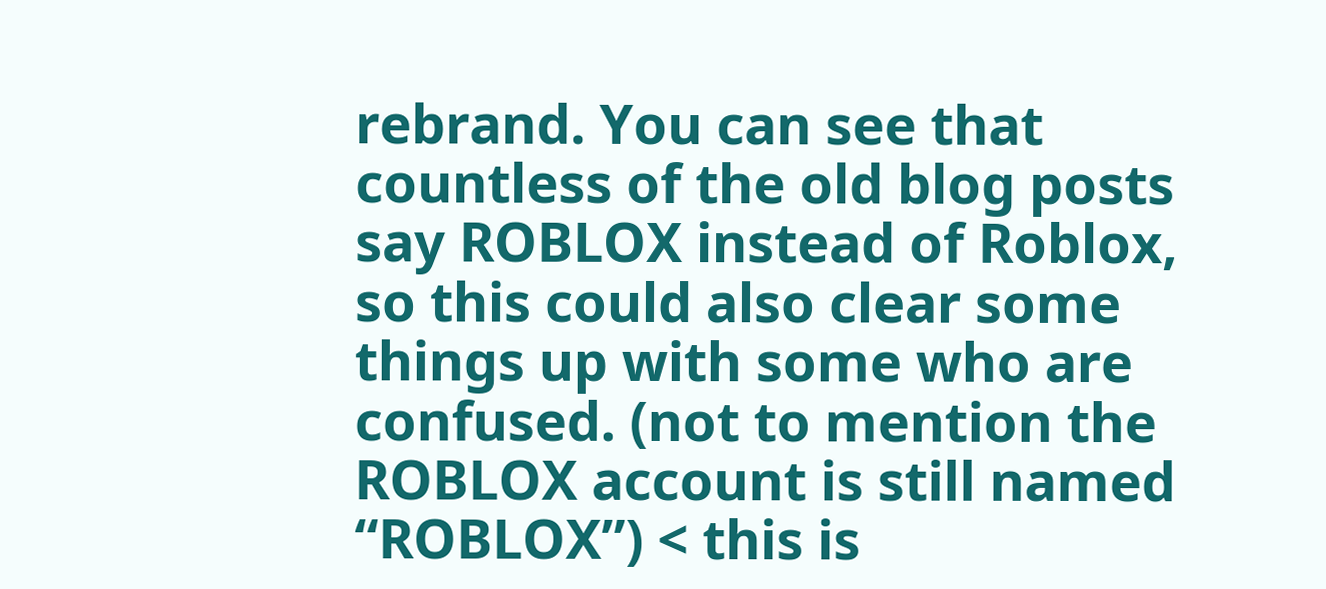rebrand. You can see that countless of the old blog posts say ROBLOX instead of Roblox, so this could also clear some things up with some who are confused. (not to mention the ROBLOX account is still named “ROBLOX”) < this is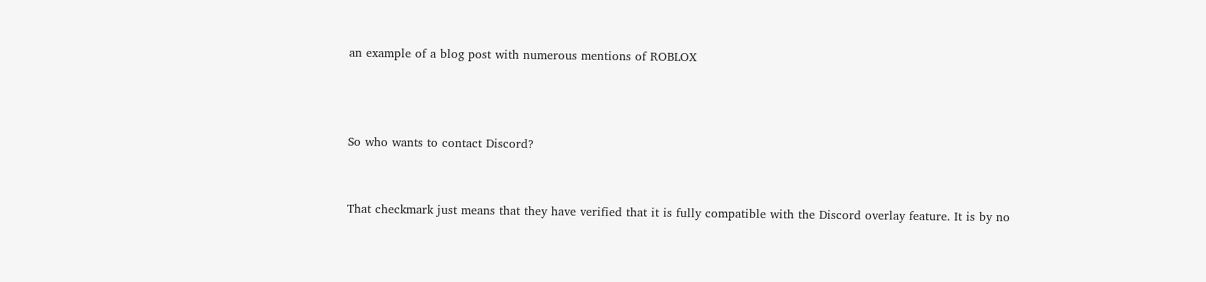an example of a blog post with numerous mentions of ROBLOX



So who wants to contact Discord?


That checkmark just means that they have verified that it is fully compatible with the Discord overlay feature. It is by no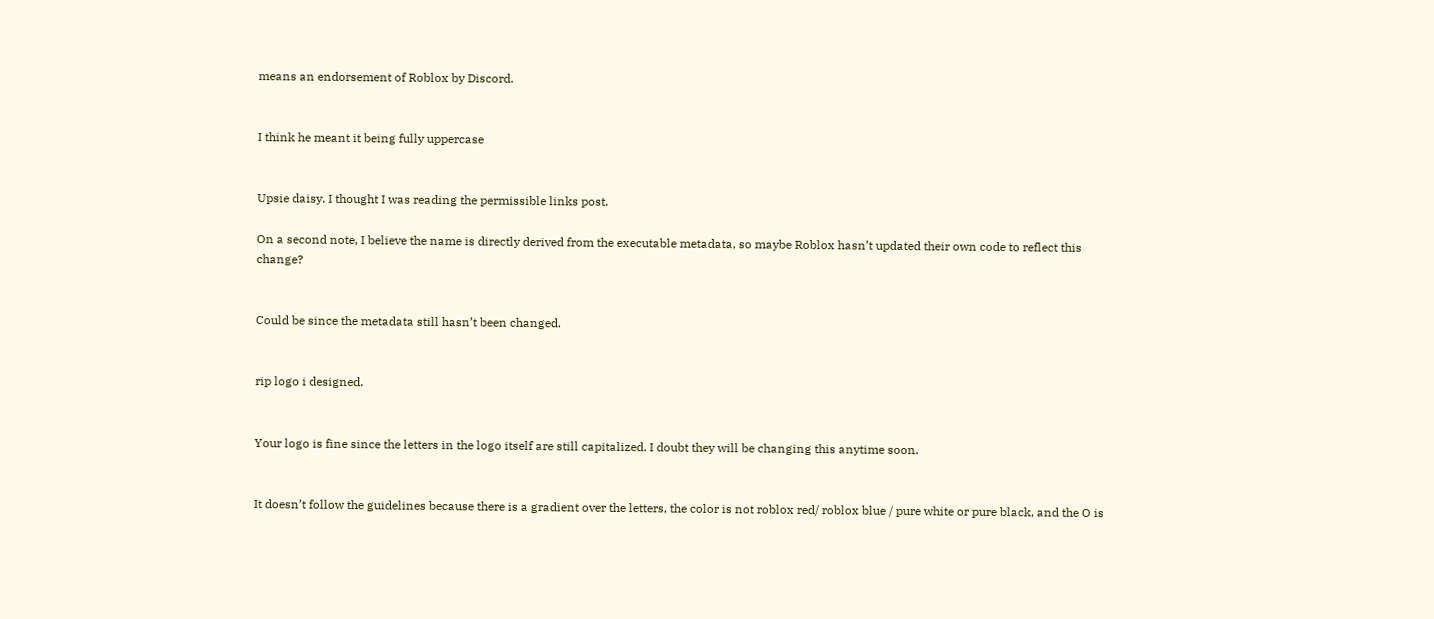means an endorsement of Roblox by Discord.


I think he meant it being fully uppercase


Upsie daisy. I thought I was reading the permissible links post.

On a second note, I believe the name is directly derived from the executable metadata, so maybe Roblox hasn’t updated their own code to reflect this change?


Could be since the metadata still hasn’t been changed.


rip logo i designed.


Your logo is fine since the letters in the logo itself are still capitalized. I doubt they will be changing this anytime soon.


It doesn’t follow the guidelines because there is a gradient over the letters, the color is not roblox red/ roblox blue / pure white or pure black, and the O is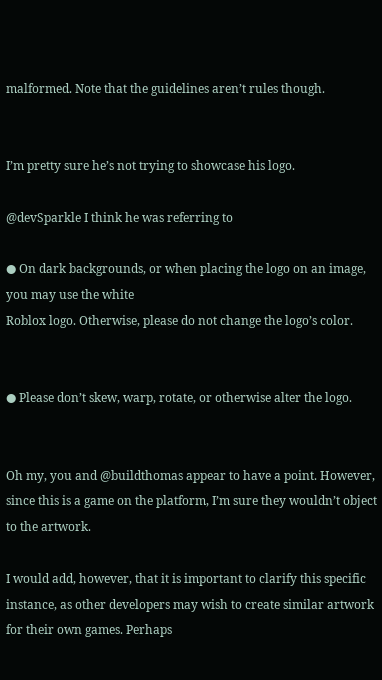malformed. Note that the guidelines aren’t rules though.


I’m pretty sure he’s not trying to showcase his logo.

@devSparkle I think he was referring to

● On dark backgrounds, or when placing the logo on an image, you may use the white
Roblox logo. Otherwise, please do not change the logo’s color.


● Please don’t skew, warp, rotate, or otherwise alter the logo.


Oh my, you and @buildthomas appear to have a point. However, since this is a game on the platform, I’m sure they wouldn’t object to the artwork.

I would add, however, that it is important to clarify this specific instance, as other developers may wish to create similar artwork for their own games. Perhaps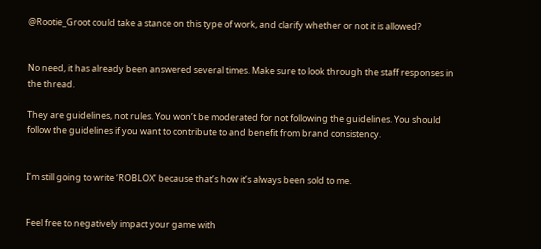@Rootie_Groot could take a stance on this type of work, and clarify whether or not it is allowed?


No need, it has already been answered several times. Make sure to look through the staff responses in the thread.

They are guidelines, not rules. You won’t be moderated for not following the guidelines. You should follow the guidelines if you want to contribute to and benefit from brand consistency.


I’m still going to write ‘ROBLOX’ because that’s how it’s always been sold to me.


Feel free to negatively impact your game with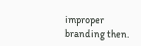improper branding then.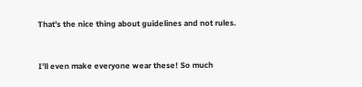That’s the nice thing about guidelines and not rules.


I’ll even make everyone wear these! So much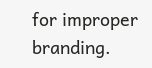for improper branding.